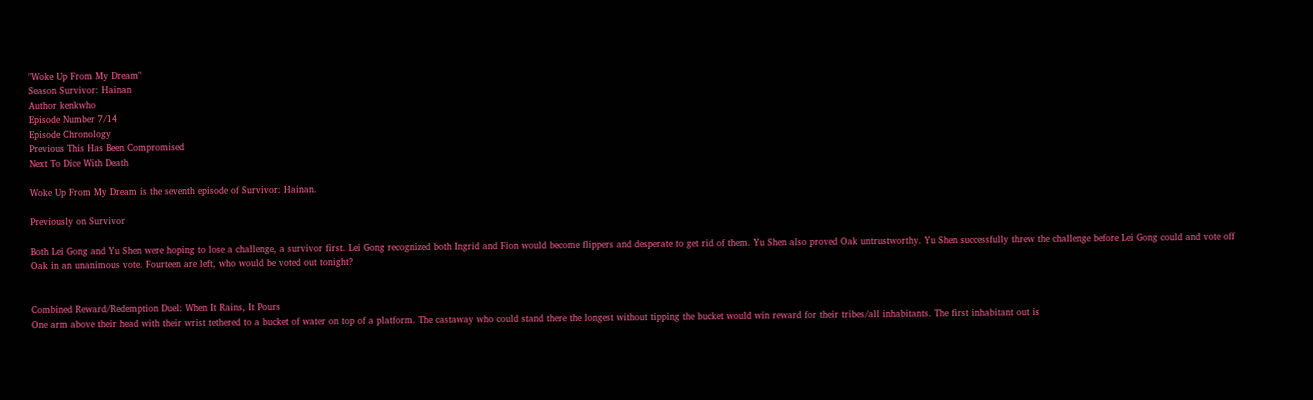"Woke Up From My Dream"
Season Survivor: Hainan
Author kenkwho
Episode Number 7/14
Episode Chronology
Previous This Has Been Compromised
Next To Dice With Death

Woke Up From My Dream is the seventh episode of Survivor: Hainan.

Previously on Survivor

Both Lei Gong and Yu Shen were hoping to lose a challenge, a survivor first. Lei Gong recognized both Ingrid and Fion would become flippers and desperate to get rid of them. Yu Shen also proved Oak untrustworthy. Yu Shen successfully threw the challenge before Lei Gong could and vote off Oak in an unanimous vote. Fourteen are left, who would be voted out tonight?


Combined Reward/Redemption Duel: When It Rains, It Pours
One arm above their head with their wrist tethered to a bucket of water on top of a platform. The castaway who could stand there the longest without tipping the bucket would win reward for their tribes/all inhabitants. The first inhabitant out is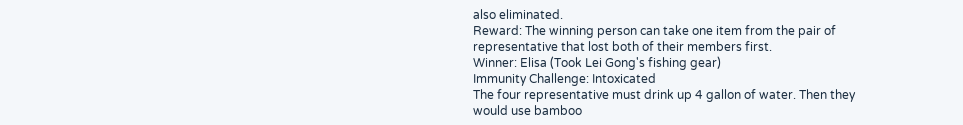also eliminated.
Reward: The winning person can take one item from the pair of representative that lost both of their members first.
Winner: Elisa (Took Lei Gong's fishing gear)
Immunity Challenge: Intoxicated
The four representative must drink up 4 gallon of water. Then they would use bamboo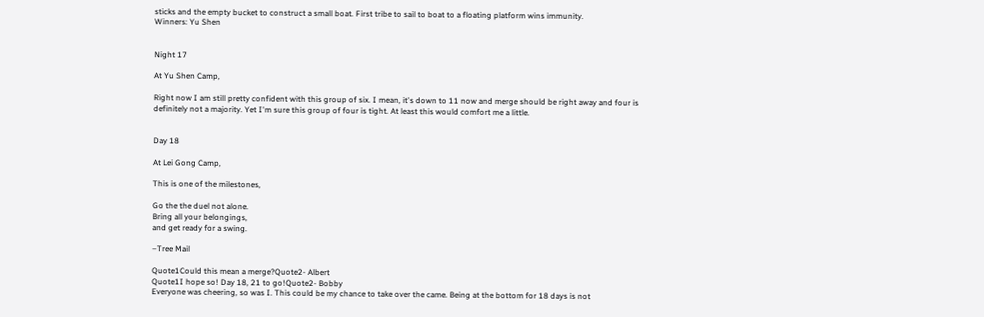sticks and the empty bucket to construct a small boat. First tribe to sail to boat to a floating platform wins immunity.
Winners: Yu Shen


Night 17

At Yu Shen Camp,

Right now I am still pretty confident with this group of six. I mean, it's down to 11 now and merge should be right away and four is definitely not a majority. Yet I'm sure this group of four is tight. At least this would comfort me a little.


Day 18

At Lei Gong Camp,

This is one of the milestones,

Go the the duel not alone.
Bring all your belongings,
and get ready for a swing.

–Tree Mail

Quote1Could this mean a merge?Quote2- Albert
Quote1I hope so! Day 18, 21 to go!Quote2- Bobby
Everyone was cheering, so was I. This could be my chance to take over the came. Being at the bottom for 18 days is not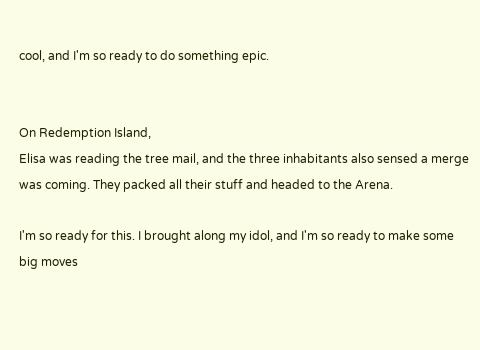cool, and I'm so ready to do something epic.


On Redemption Island,
Elisa was reading the tree mail, and the three inhabitants also sensed a merge was coming. They packed all their stuff and headed to the Arena.

I'm so ready for this. I brought along my idol, and I'm so ready to make some big moves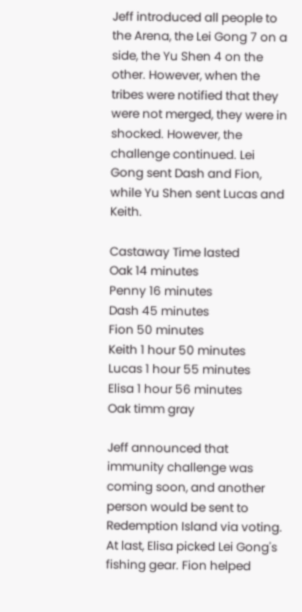Jeff introduced all people to the Arena, the Lei Gong 7 on a side, the Yu Shen 4 on the other. However, when the tribes were notified that they were not merged, they were in shocked. However, the challenge continued. Lei Gong sent Dash and Fion, while Yu Shen sent Lucas and Keith.

Castaway Time lasted
Oak 14 minutes
Penny 16 minutes
Dash 45 minutes
Fion 50 minutes
Keith 1 hour 50 minutes
Lucas 1 hour 55 minutes
Elisa 1 hour 56 minutes
Oak timm gray

Jeff announced that immunity challenge was coming soon, and another person would be sent to Redemption Island via voting. At last, Elisa picked Lei Gong's fishing gear. Fion helped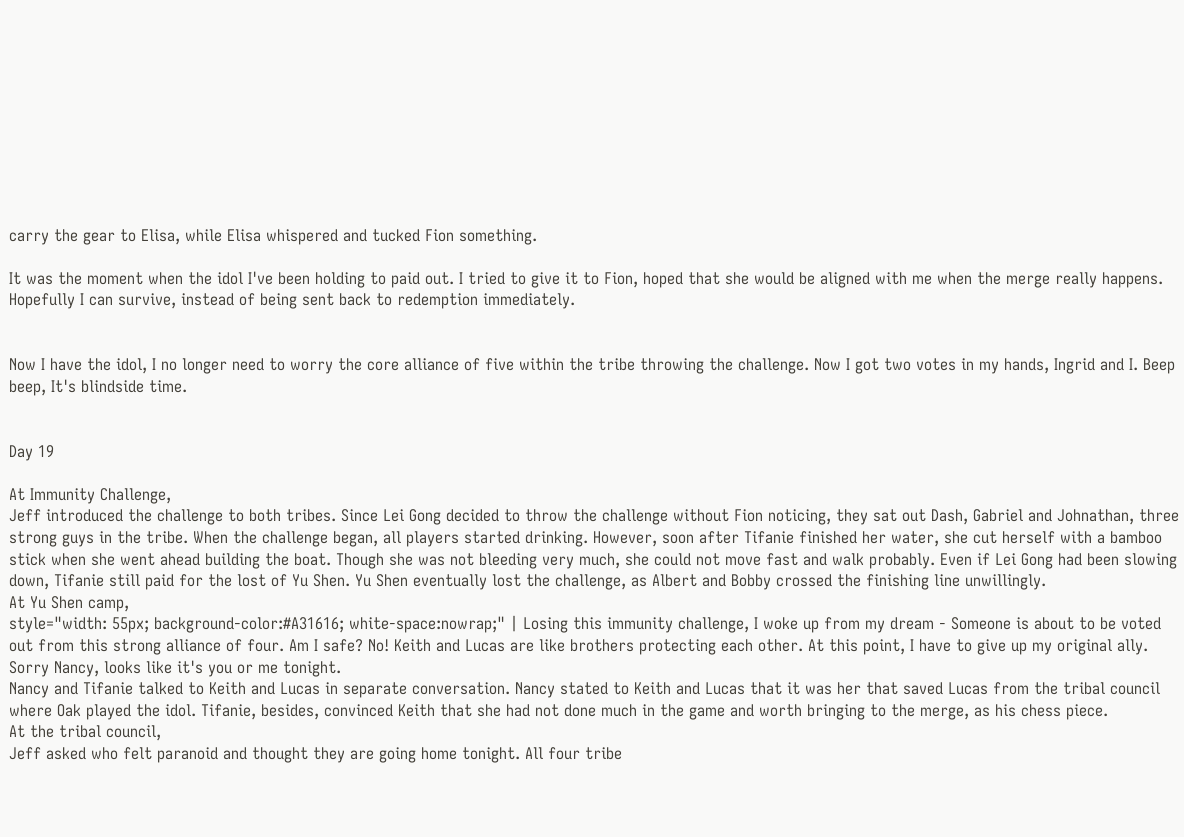carry the gear to Elisa, while Elisa whispered and tucked Fion something.

It was the moment when the idol I've been holding to paid out. I tried to give it to Fion, hoped that she would be aligned with me when the merge really happens. Hopefully I can survive, instead of being sent back to redemption immediately.


Now I have the idol, I no longer need to worry the core alliance of five within the tribe throwing the challenge. Now I got two votes in my hands, Ingrid and I. Beep beep, It's blindside time.


Day 19

At Immunity Challenge,
Jeff introduced the challenge to both tribes. Since Lei Gong decided to throw the challenge without Fion noticing, they sat out Dash, Gabriel and Johnathan, three strong guys in the tribe. When the challenge began, all players started drinking. However, soon after Tifanie finished her water, she cut herself with a bamboo stick when she went ahead building the boat. Though she was not bleeding very much, she could not move fast and walk probably. Even if Lei Gong had been slowing down, Tifanie still paid for the lost of Yu Shen. Yu Shen eventually lost the challenge, as Albert and Bobby crossed the finishing line unwillingly.
At Yu Shen camp,
style="width: 55px; background-color:#A31616; white-space:nowrap;" | Losing this immunity challenge, I woke up from my dream - Someone is about to be voted out from this strong alliance of four. Am I safe? No! Keith and Lucas are like brothers protecting each other. At this point, I have to give up my original ally. Sorry Nancy, looks like it's you or me tonight.
Nancy and Tifanie talked to Keith and Lucas in separate conversation. Nancy stated to Keith and Lucas that it was her that saved Lucas from the tribal council where Oak played the idol. Tifanie, besides, convinced Keith that she had not done much in the game and worth bringing to the merge, as his chess piece.
At the tribal council,
Jeff asked who felt paranoid and thought they are going home tonight. All four tribe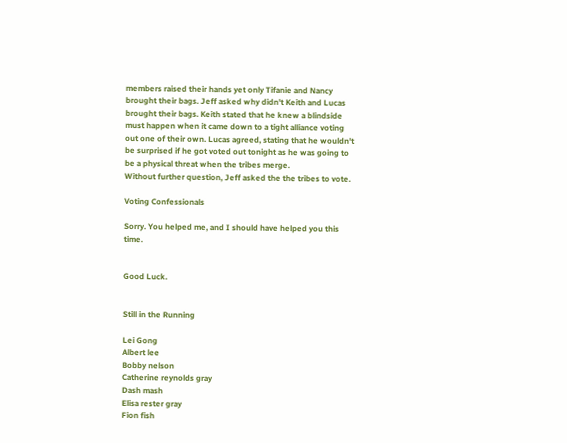members raised their hands yet only Tifanie and Nancy brought their bags. Jeff asked why didn't Keith and Lucas brought their bags. Keith stated that he knew a blindside must happen when it came down to a tight alliance voting out one of their own. Lucas agreed, stating that he wouldn't be surprised if he got voted out tonight as he was going to be a physical threat when the tribes merge.
Without further question, Jeff asked the the tribes to vote.

Voting Confessionals

Sorry. You helped me, and I should have helped you this time.


Good Luck.


Still in the Running

Lei Gong
Albert lee
Bobby nelson
Catherine reynolds gray
Dash mash
Elisa rester gray
Fion fish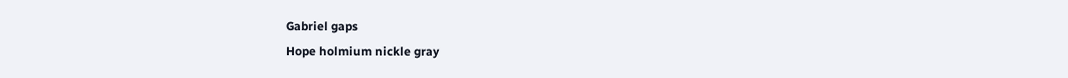Gabriel gaps
Hope holmium nickle gray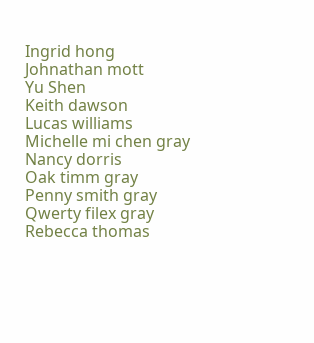Ingrid hong
Johnathan mott
Yu Shen
Keith dawson
Lucas williams
Michelle mi chen gray
Nancy dorris
Oak timm gray
Penny smith gray
Qwerty filex gray
Rebecca thomas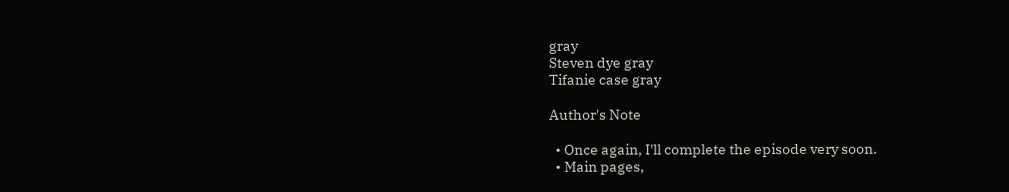gray
Steven dye gray
Tifanie case gray

Author's Note

  • Once again, I'll complete the episode very soon.
  • Main pages,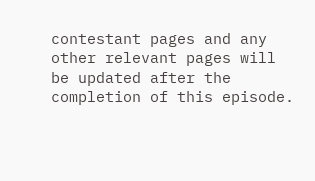contestant pages and any other relevant pages will be updated after the completion of this episode.